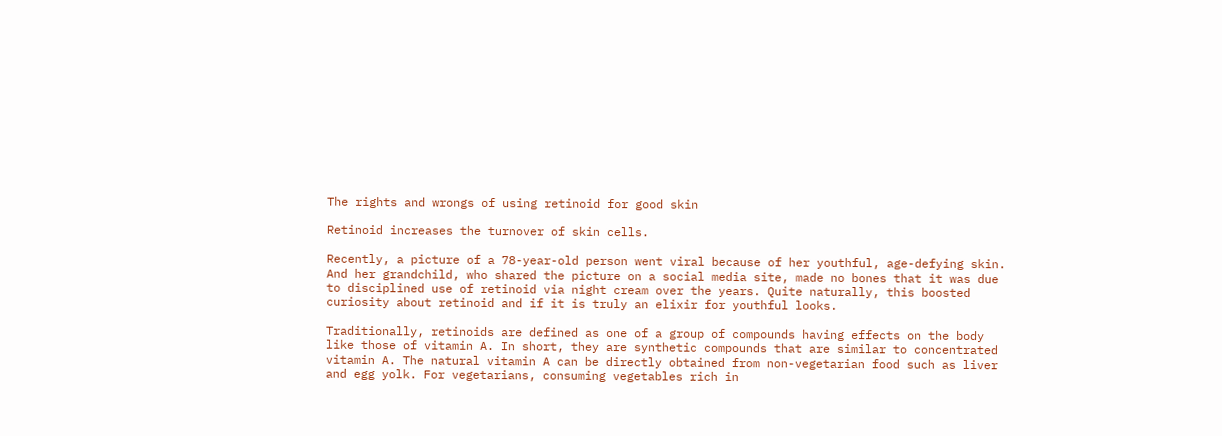The rights and wrongs of using retinoid for good skin

Retinoid increases the turnover of skin cells.

Recently, a picture of a 78-year-old person went viral because of her youthful, age-defying skin. And her grandchild, who shared the picture on a social media site, made no bones that it was due to disciplined use of retinoid via night cream over the years. Quite naturally, this boosted curiosity about retinoid and if it is truly an elixir for youthful looks.

Traditionally, retinoids are defined as one of a group of compounds having effects on the body like those of vitamin A. In short, they are synthetic compounds that are similar to concentrated vitamin A. The natural vitamin A can be directly obtained from non-vegetarian food such as liver and egg yolk. For vegetarians, consuming vegetables rich in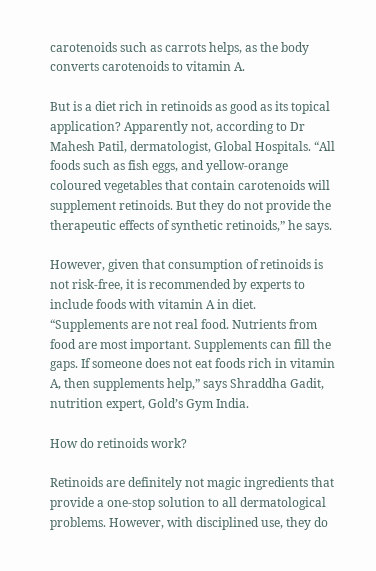carotenoids such as carrots helps, as the body converts carotenoids to vitamin A.

But is a diet rich in retinoids as good as its topical application? Apparently not, according to Dr Mahesh Patil, dermatologist, Global Hospitals. “All foods such as fish eggs, and yellow-orange coloured vegetables that contain carotenoids will supplement retinoids. But they do not provide the therapeutic effects of synthetic retinoids,” he says.

However, given that consumption of retinoids is not risk-free, it is recommended by experts to include foods with vitamin A in diet. “Supplements are not real food. Nutrients from food are most important. Supplements can fill the gaps. If someone does not eat foods rich in vitamin A, then supplements help,” says Shraddha Gadit, nutrition expert, Gold’s Gym India.

How do retinoids work?

Retinoids are definitely not magic ingredients that provide a one-stop solution to all dermatological problems. However, with disciplined use, they do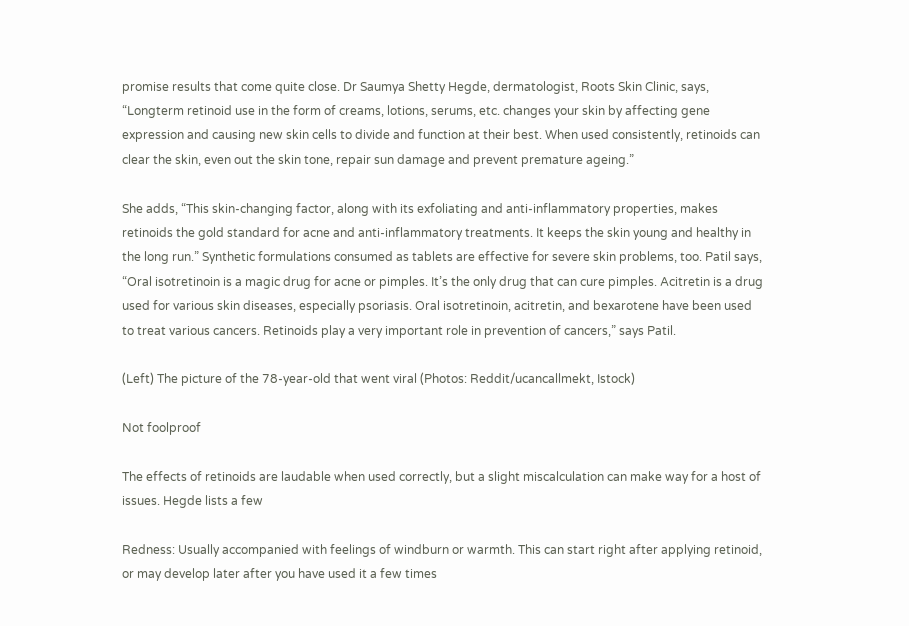promise results that come quite close. Dr Saumya Shetty Hegde, dermatologist, Roots Skin Clinic, says, “Longterm retinoid use in the form of creams, lotions, serums, etc. changes your skin by affecting gene expression and causing new skin cells to divide and function at their best. When used consistently, retinoids can clear the skin, even out the skin tone, repair sun damage and prevent premature ageing.”

She adds, “This skin-changing factor, along with its exfoliating and anti-inflammatory properties, makes retinoids the gold standard for acne and anti-inflammatory treatments. It keeps the skin young and healthy in the long run.” Synthetic formulations consumed as tablets are effective for severe skin problems, too. Patil says, “Oral isotretinoin is a magic drug for acne or pimples. It’s the only drug that can cure pimples. Acitretin is a drug used for various skin diseases, especially psoriasis. Oral isotretinoin, acitretin, and bexarotene have been used to treat various cancers. Retinoids play a very important role in prevention of cancers,” says Patil.

(Left) The picture of the 78-year-old that went viral (Photos: Reddit/ucancallmekt, Istock)

Not foolproof

The effects of retinoids are laudable when used correctly, but a slight miscalculation can make way for a host of issues. Hegde lists a few

Redness: Usually accompanied with feelings of windburn or warmth. This can start right after applying retinoid, or may develop later after you have used it a few times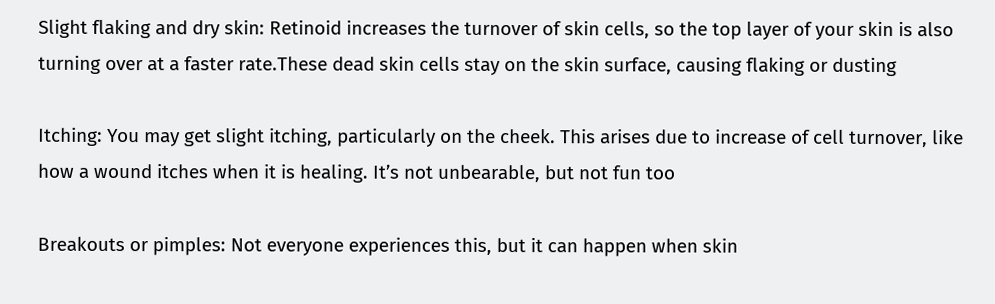Slight flaking and dry skin: Retinoid increases the turnover of skin cells, so the top layer of your skin is also turning over at a faster rate.These dead skin cells stay on the skin surface, causing flaking or dusting

Itching: You may get slight itching, particularly on the cheek. This arises due to increase of cell turnover, like how a wound itches when it is healing. It’s not unbearable, but not fun too

Breakouts or pimples: Not everyone experiences this, but it can happen when skin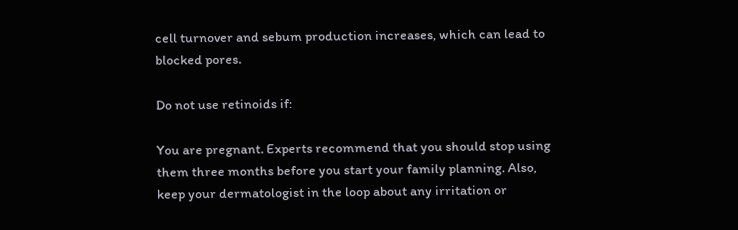cell turnover and sebum production increases, which can lead to blocked pores.

Do not use retinoids if:

You are pregnant. Experts recommend that you should stop using them three months before you start your family planning. Also, keep your dermatologist in the loop about any irritation or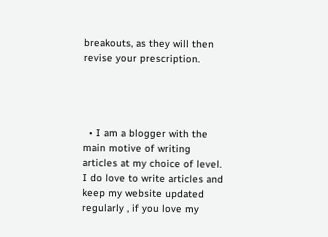breakouts, as they will then revise your prescription.




  • I am a blogger with the main motive of writing articles at my choice of level. I do love to write articles and keep my website updated regularly , if you love my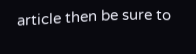article then be sure to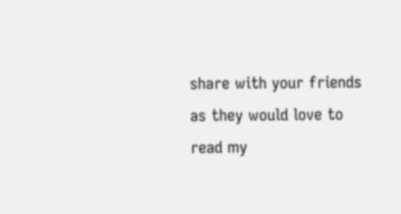share with your friends as they would love to read my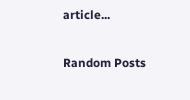article...

Random Posts